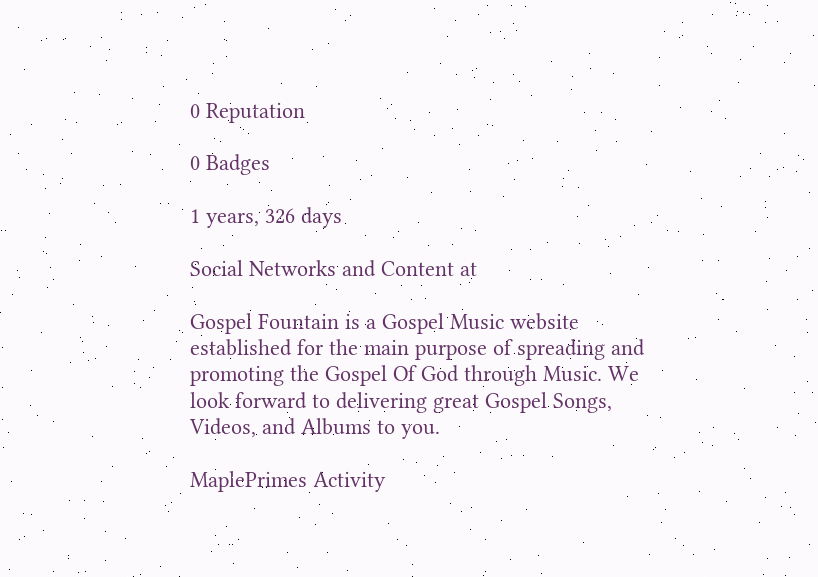0 Reputation

0 Badges

1 years, 326 days

Social Networks and Content at

Gospel Fountain is a Gospel Music website established for the main purpose of spreading and promoting the Gospel Of God through Music. We look forward to delivering great Gospel Songs, Videos, and Albums to you.

MaplePrimes Activity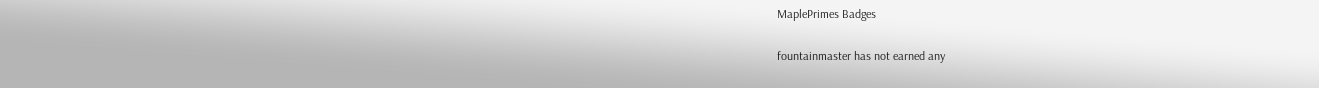MaplePrimes Badges

fountainmaster has not earned any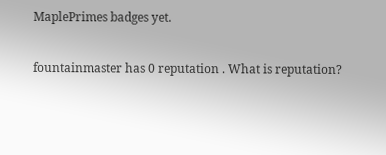MaplePrimes badges yet.

fountainmaster has 0 reputation . What is reputation?